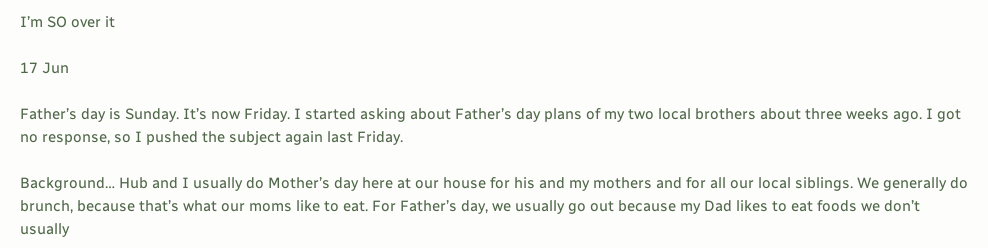I’m SO over it

17 Jun

Father’s day is Sunday. It’s now Friday. I started asking about Father’s day plans of my two local brothers about three weeks ago. I got no response, so I pushed the subject again last Friday.

Background… Hub and I usually do Mother’s day here at our house for his and my mothers and for all our local siblings. We generally do brunch, because that’s what our moms like to eat. For Father’s day, we usually go out because my Dad likes to eat foods we don’t usually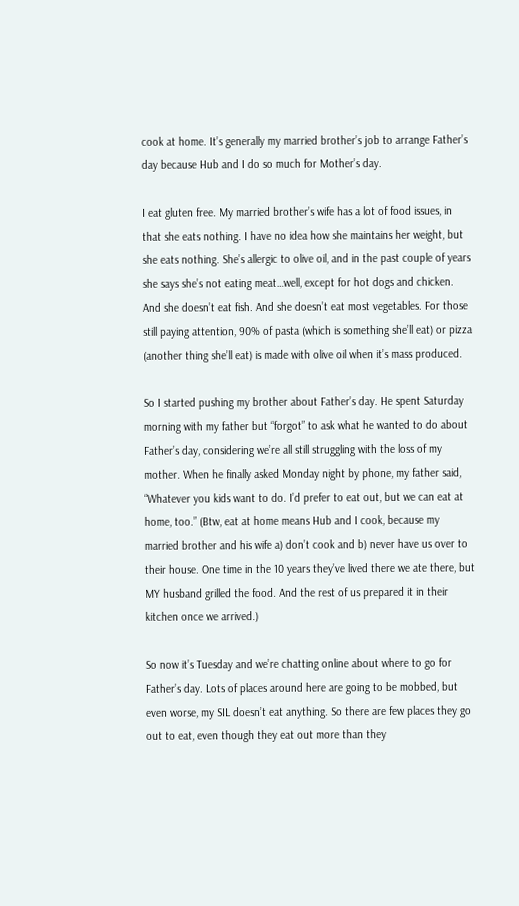cook at home. It’s generally my married brother’s job to arrange Father’s day because Hub and I do so much for Mother’s day.

I eat gluten free. My married brother’s wife has a lot of food issues, in that she eats nothing. I have no idea how she maintains her weight, but she eats nothing. She’s allergic to olive oil, and in the past couple of years she says she’s not eating meat…well, except for hot dogs and chicken. And she doesn’t eat fish. And she doesn’t eat most vegetables. For those still paying attention, 90% of pasta (which is something she’ll eat) or pizza (another thing she’ll eat) is made with olive oil when it’s mass produced.

So I started pushing my brother about Father’s day. He spent Saturday  morning with my father but “forgot” to ask what he wanted to do about Father’s day, considering we’re all still struggling with the loss of my mother. When he finally asked Monday night by phone, my father said, “Whatever you kids want to do. I’d prefer to eat out, but we can eat at home, too.” (Btw, eat at home means Hub and I cook, because my married brother and his wife a) don’t cook and b) never have us over to their house. One time in the 10 years they’ve lived there we ate there, but MY husband grilled the food. And the rest of us prepared it in their kitchen once we arrived.)

So now it’s Tuesday and we’re chatting online about where to go for Father’s day. Lots of places around here are going to be mobbed, but even worse, my SIL doesn’t eat anything. So there are few places they go out to eat, even though they eat out more than they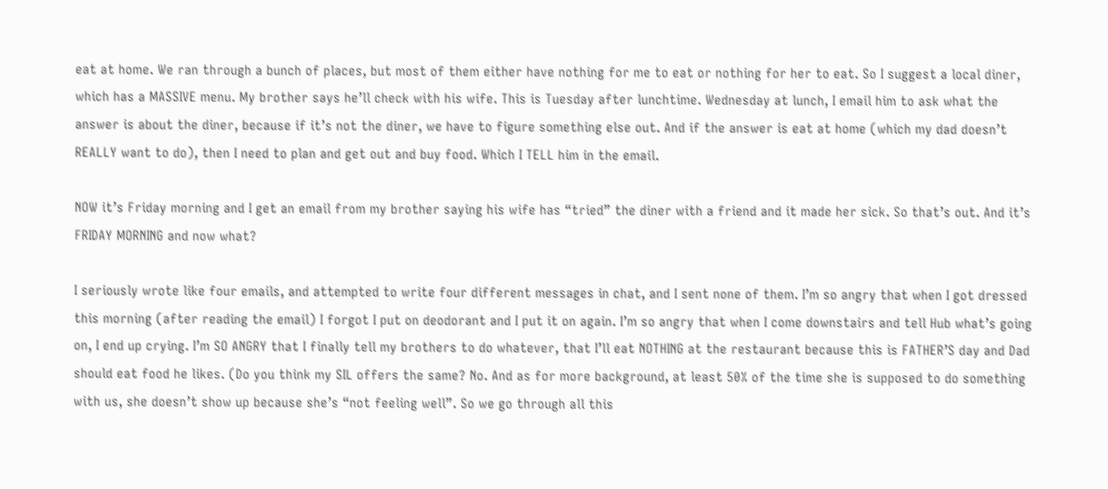eat at home. We ran through a bunch of places, but most of them either have nothing for me to eat or nothing for her to eat. So I suggest a local diner, which has a MASSIVE menu. My brother says he’ll check with his wife. This is Tuesday after lunchtime. Wednesday at lunch, I email him to ask what the answer is about the diner, because if it’s not the diner, we have to figure something else out. And if the answer is eat at home (which my dad doesn’t REALLY want to do), then I need to plan and get out and buy food. Which I TELL him in the email.

NOW it’s Friday morning and I get an email from my brother saying his wife has “tried” the diner with a friend and it made her sick. So that’s out. And it’s FRIDAY MORNING and now what?

I seriously wrote like four emails, and attempted to write four different messages in chat, and I sent none of them. I’m so angry that when I got dressed this morning (after reading the email) I forgot I put on deodorant and I put it on again. I’m so angry that when I come downstairs and tell Hub what’s going on, I end up crying. I’m SO ANGRY that I finally tell my brothers to do whatever, that I’ll eat NOTHING at the restaurant because this is FATHER’S day and Dad should eat food he likes. (Do you think my SIL offers the same? No. And as for more background, at least 50% of the time she is supposed to do something with us, she doesn’t show up because she’s “not feeling well”. So we go through all this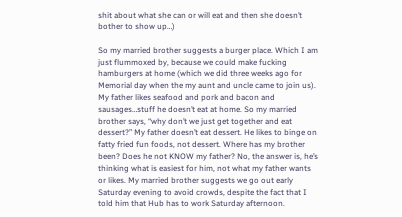shit about what she can or will eat and then she doesn’t bother to show up…)

So my married brother suggests a burger place. Which I am just flummoxed by, because we could make fucking hamburgers at home (which we did three weeks ago for Memorial day when the my aunt and uncle came to join us). My father likes seafood and pork and bacon and sausages…stuff he doesn’t eat at home. So my married brother says, “why don’t we just get together and eat dessert?” My father doesn’t eat dessert. He likes to binge on fatty fried fun foods, not dessert. Where has my brother been? Does he not KNOW my father? No, the answer is, he’s thinking what is easiest for him, not what my father wants or likes. My married brother suggests we go out early Saturday evening to avoid crowds, despite the fact that I told him that Hub has to work Saturday afternoon.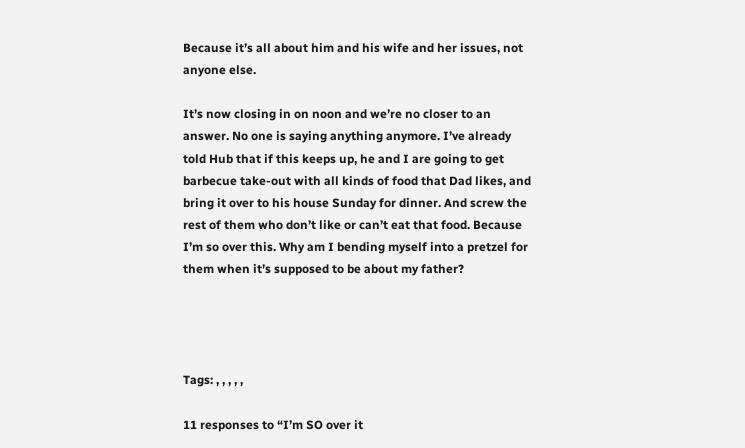Because it’s all about him and his wife and her issues, not anyone else.

It’s now closing in on noon and we’re no closer to an answer. No one is saying anything anymore. I’ve already told Hub that if this keeps up, he and I are going to get barbecue take-out with all kinds of food that Dad likes, and bring it over to his house Sunday for dinner. And screw the rest of them who don’t like or can’t eat that food. Because I’m so over this. Why am I bending myself into a pretzel for them when it’s supposed to be about my father?




Tags: , , , , ,

11 responses to “I’m SO over it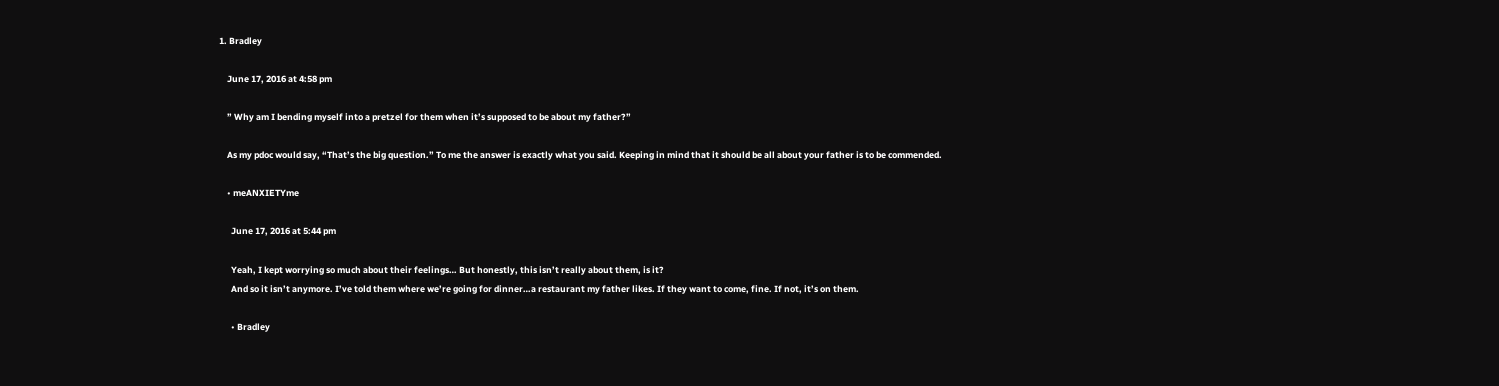1. Bradley

    June 17, 2016 at 4:58 pm

    ” Why am I bending myself into a pretzel for them when it’s supposed to be about my father?”

    As my pdoc would say, “That’s the big question.” To me the answer is exactly what you said. Keeping in mind that it should be all about your father is to be commended.

    • meANXIETYme

      June 17, 2016 at 5:44 pm

      Yeah, I kept worrying so much about their feelings… But honestly, this isn’t really about them, is it?
      And so it isn’t anymore. I’ve told them where we’re going for dinner…a restaurant my father likes. If they want to come, fine. If not, it’s on them.

      • Bradley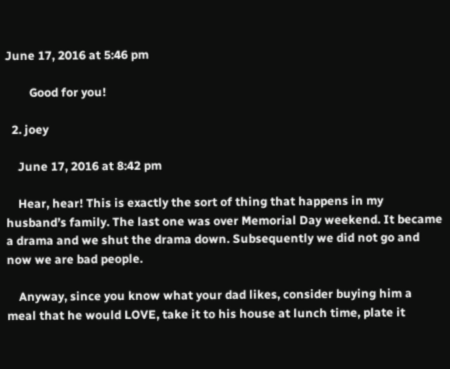June 17, 2016 at 5:46 pm

        Good for you!

  2. joey

    June 17, 2016 at 8:42 pm

    Hear, hear! This is exactly the sort of thing that happens in my husband’s family. The last one was over Memorial Day weekend. It became a drama and we shut the drama down. Subsequently we did not go and now we are bad people.

    Anyway, since you know what your dad likes, consider buying him a meal that he would LOVE, take it to his house at lunch time, plate it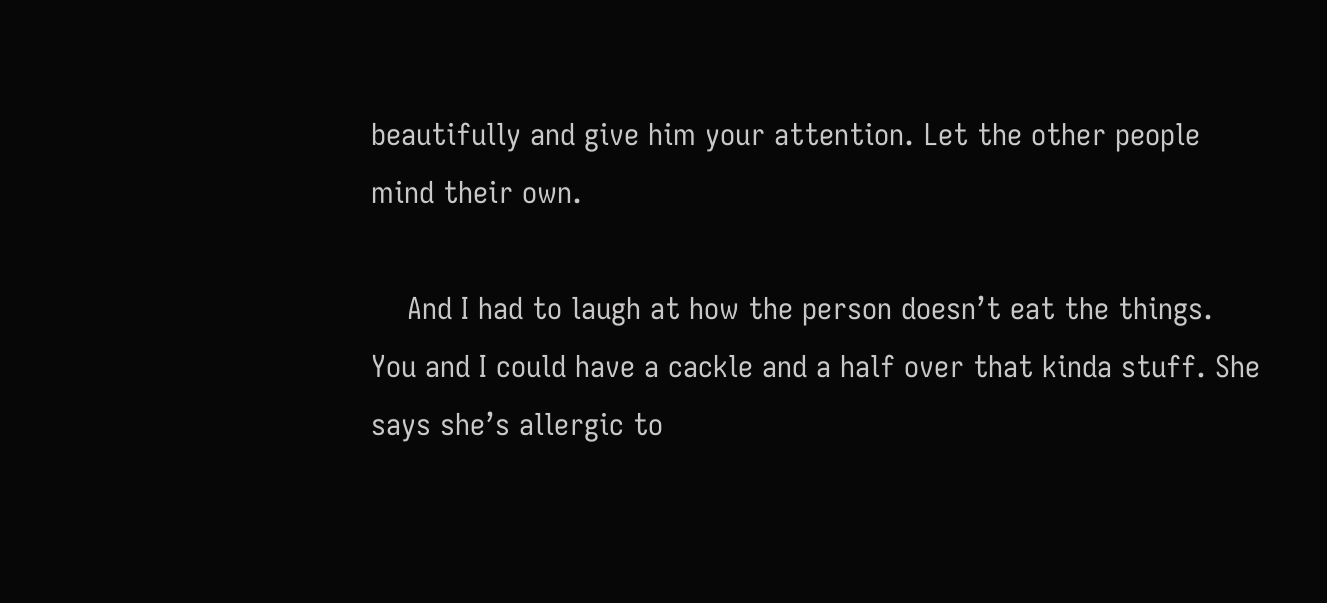beautifully and give him your attention. Let the other people mind their own.

    And I had to laugh at how the person doesn’t eat the things. You and I could have a cackle and a half over that kinda stuff. She says she’s allergic to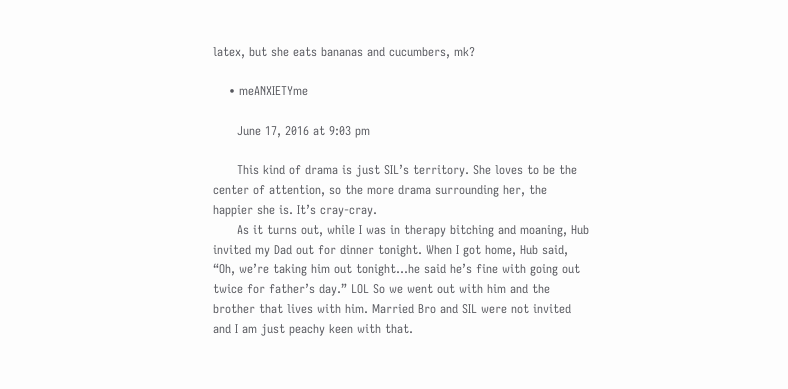latex, but she eats bananas and cucumbers, mk?

    • meANXIETYme

      June 17, 2016 at 9:03 pm

      This kind of drama is just SIL’s territory. She loves to be the center of attention, so the more drama surrounding her, the happier she is. It’s cray-cray.
      As it turns out, while I was in therapy bitching and moaning, Hub invited my Dad out for dinner tonight. When I got home, Hub said, “Oh, we’re taking him out tonight…he said he’s fine with going out twice for father’s day.” LOL So we went out with him and the brother that lives with him. Married Bro and SIL were not invited and I am just peachy keen with that.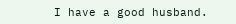I have a good husband.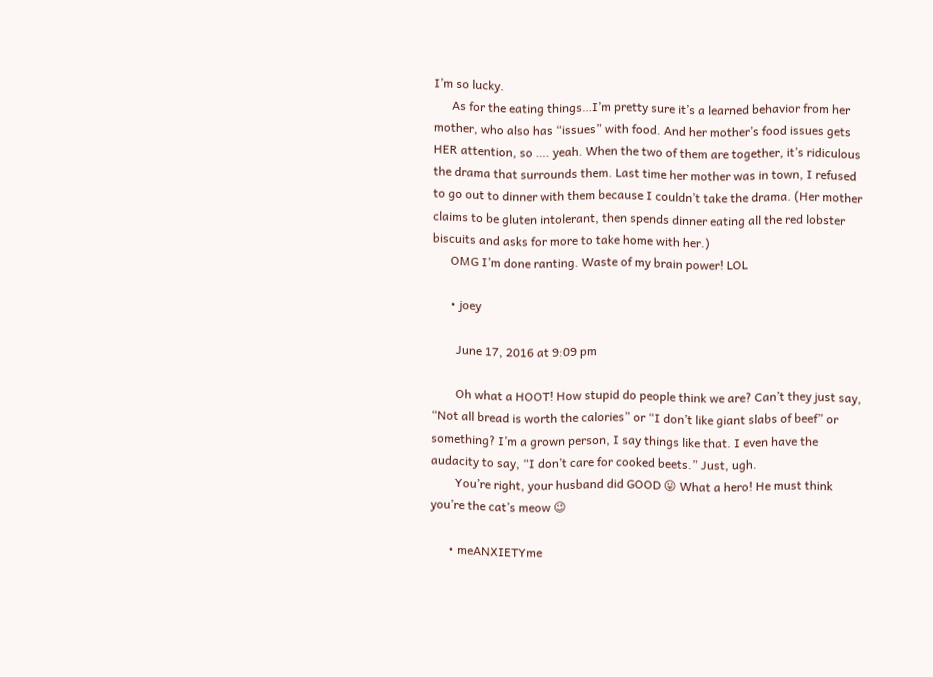I’m so lucky.
      As for the eating things…I’m pretty sure it’s a learned behavior from her mother, who also has “issues” with food. And her mother’s food issues gets HER attention, so …. yeah. When the two of them are together, it’s ridiculous the drama that surrounds them. Last time her mother was in town, I refused to go out to dinner with them because I couldn’t take the drama. (Her mother claims to be gluten intolerant, then spends dinner eating all the red lobster biscuits and asks for more to take home with her.)
      OMG I’m done ranting. Waste of my brain power! LOL

      • joey

        June 17, 2016 at 9:09 pm

        Oh what a HOOT! How stupid do people think we are? Can’t they just say, “Not all bread is worth the calories” or “I don’t like giant slabs of beef” or something? I’m a grown person, I say things like that. I even have the audacity to say, “I don’t care for cooked beets.” Just, ugh.
        You’re right, your husband did GOOD 😛 What a hero! He must think you’re the cat’s meow 😉

      • meANXIETYme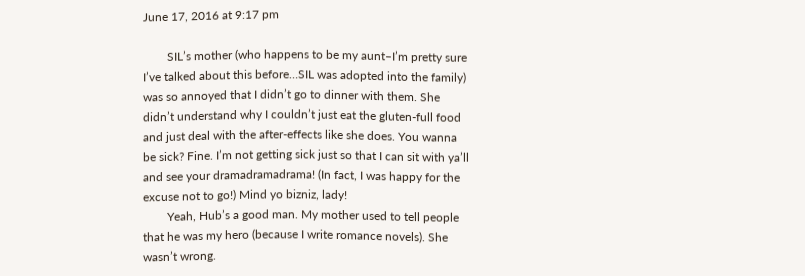June 17, 2016 at 9:17 pm

        SIL’s mother (who happens to be my aunt–I’m pretty sure I’ve talked about this before…SIL was adopted into the family) was so annoyed that I didn’t go to dinner with them. She didn’t understand why I couldn’t just eat the gluten-full food and just deal with the after-effects like she does. You wanna be sick? Fine. I’m not getting sick just so that I can sit with ya’ll and see your dramadramadrama! (In fact, I was happy for the excuse not to go!) Mind yo bizniz, lady!
        Yeah, Hub’s a good man. My mother used to tell people that he was my hero (because I write romance novels). She wasn’t wrong.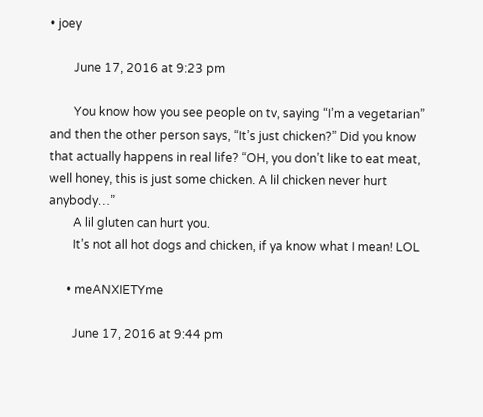• joey

        June 17, 2016 at 9:23 pm

        You know how you see people on tv, saying “I’m a vegetarian” and then the other person says, “It’s just chicken?” Did you know that actually happens in real life? “OH, you don’t like to eat meat, well honey, this is just some chicken. A lil chicken never hurt anybody…”
        A lil gluten can hurt you.
        It’s not all hot dogs and chicken, if ya know what I mean! LOL

      • meANXIETYme

        June 17, 2016 at 9:44 pm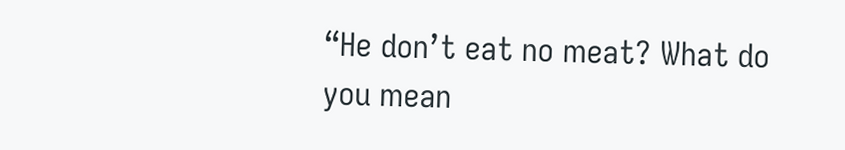“He don’t eat no meat? What do you mean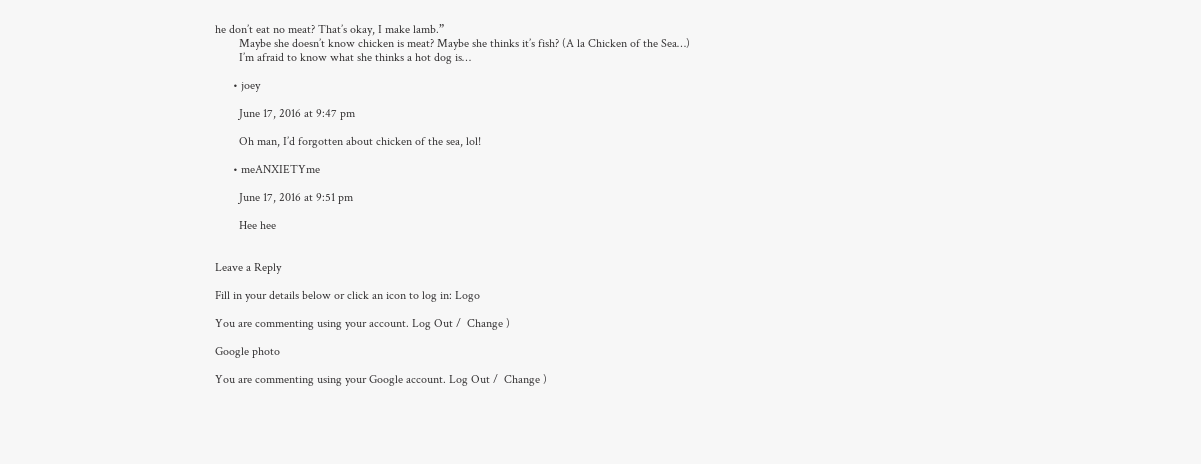he don’t eat no meat? That’s okay, I make lamb.”
        Maybe she doesn’t know chicken is meat? Maybe she thinks it’s fish? (A la Chicken of the Sea…)
        I’m afraid to know what she thinks a hot dog is…

      • joey

        June 17, 2016 at 9:47 pm

        Oh man, I’d forgotten about chicken of the sea, lol!

      • meANXIETYme

        June 17, 2016 at 9:51 pm

        Hee hee


Leave a Reply

Fill in your details below or click an icon to log in: Logo

You are commenting using your account. Log Out /  Change )

Google photo

You are commenting using your Google account. Log Out /  Change )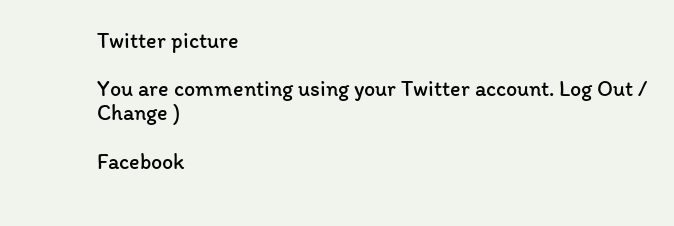Twitter picture

You are commenting using your Twitter account. Log Out /  Change )

Facebook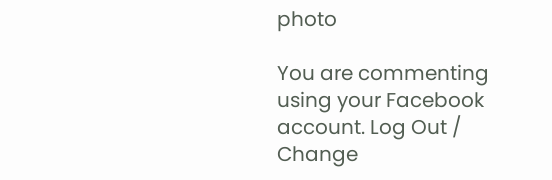photo

You are commenting using your Facebook account. Log Out /  Change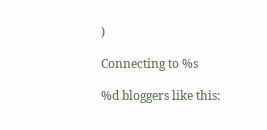)

Connecting to %s

%d bloggers like this: